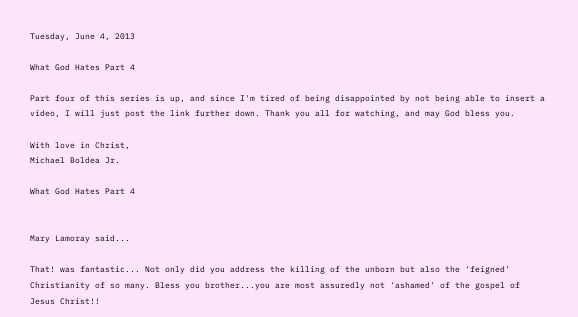Tuesday, June 4, 2013

What God Hates Part 4

Part four of this series is up, and since I'm tired of being disappointed by not being able to insert a video, I will just post the link further down. Thank you all for watching, and may God bless you.

With love in Christ,
Michael Boldea Jr.

What God Hates Part 4


Mary Lamoray said...

That! was fantastic... Not only did you address the killing of the unborn but also the 'feigned' Christianity of so many. Bless you brother...you are most assuredly not 'ashamed' of the gospel of Jesus Christ!!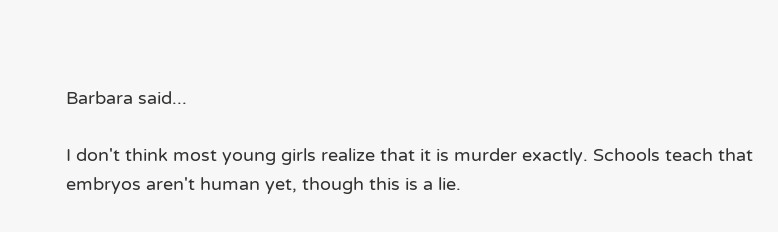Barbara said...

I don't think most young girls realize that it is murder exactly. Schools teach that embryos aren't human yet, though this is a lie.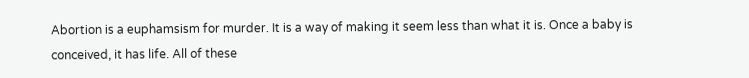Abortion is a euphamsism for murder. It is a way of making it seem less than what it is. Once a baby is conceived, it has life. All of these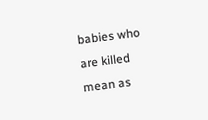babies who are killed mean as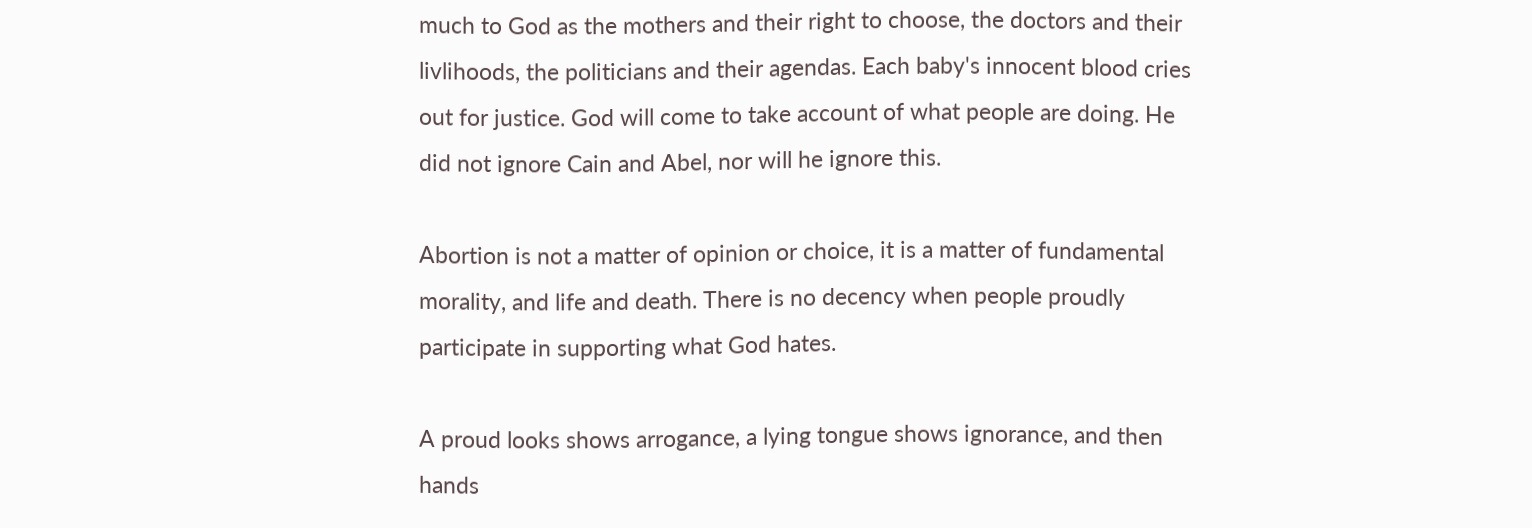much to God as the mothers and their right to choose, the doctors and their livlihoods, the politicians and their agendas. Each baby's innocent blood cries out for justice. God will come to take account of what people are doing. He did not ignore Cain and Abel, nor will he ignore this.

Abortion is not a matter of opinion or choice, it is a matter of fundamental morality, and life and death. There is no decency when people proudly participate in supporting what God hates.

A proud looks shows arrogance, a lying tongue shows ignorance, and then hands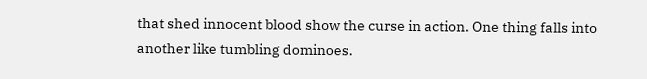that shed innocent blood show the curse in action. One thing falls into another like tumbling dominoes.